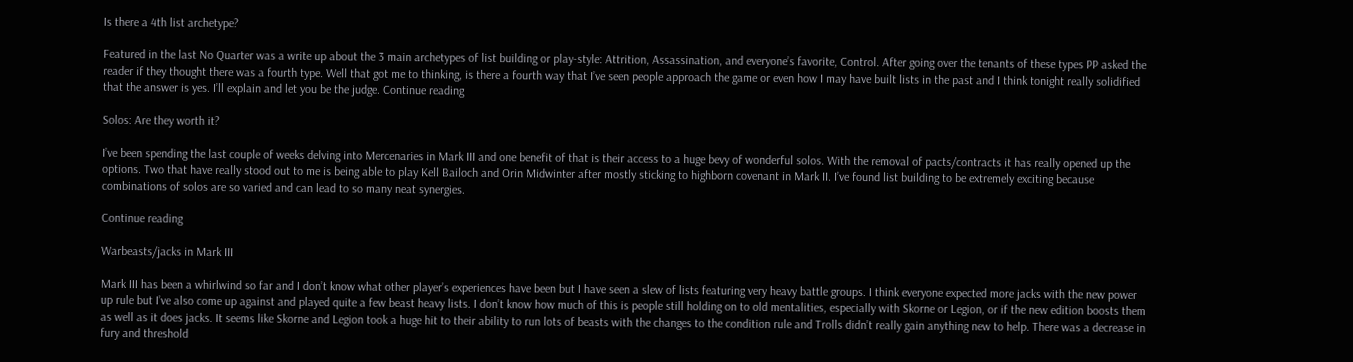Is there a 4th list archetype?

Featured in the last No Quarter was a write up about the 3 main archetypes of list building or play-style: Attrition, Assassination, and everyone’s favorite, Control. After going over the tenants of these types PP asked the reader if they thought there was a fourth type. Well that got me to thinking, is there a fourth way that I’ve seen people approach the game or even how I may have built lists in the past and I think tonight really solidified that the answer is yes. I’ll explain and let you be the judge. Continue reading

Solos: Are they worth it?

I’ve been spending the last couple of weeks delving into Mercenaries in Mark III and one benefit of that is their access to a huge bevy of wonderful solos. With the removal of pacts/contracts it has really opened up the options. Two that have really stood out to me is being able to play Kell Bailoch and Orin Midwinter after mostly sticking to highborn covenant in Mark II. I’ve found list building to be extremely exciting because combinations of solos are so varied and can lead to so many neat synergies.

Continue reading

Warbeasts/jacks in Mark III

Mark III has been a whirlwind so far and I don’t know what other player’s experiences have been but I have seen a slew of lists featuring very heavy battle groups. I think everyone expected more jacks with the new power up rule but I’ve also come up against and played quite a few beast heavy lists. I don’t know how much of this is people still holding on to old mentalities, especially with Skorne or Legion, or if the new edition boosts them as well as it does jacks. It seems like Skorne and Legion took a huge hit to their ability to run lots of beasts with the changes to the condition rule and Trolls didn’t really gain anything new to help. There was a decrease in fury and threshold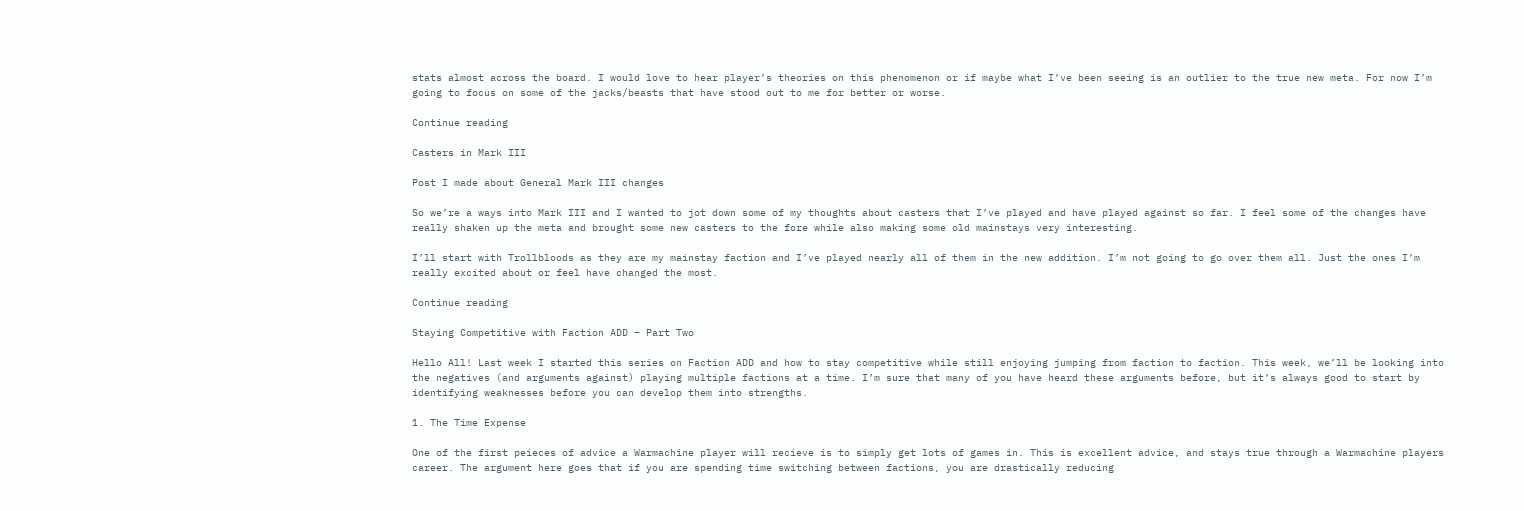stats almost across the board. I would love to hear player’s theories on this phenomenon or if maybe what I’ve been seeing is an outlier to the true new meta. For now I’m going to focus on some of the jacks/beasts that have stood out to me for better or worse.

Continue reading

Casters in Mark III

Post I made about General Mark III changes

So we’re a ways into Mark III and I wanted to jot down some of my thoughts about casters that I’ve played and have played against so far. I feel some of the changes have really shaken up the meta and brought some new casters to the fore while also making some old mainstays very interesting.

I’ll start with Trollbloods as they are my mainstay faction and I’ve played nearly all of them in the new addition. I’m not going to go over them all. Just the ones I’m really excited about or feel have changed the most.

Continue reading

Staying Competitive with Faction ADD – Part Two

Hello All! Last week I started this series on Faction ADD and how to stay competitive while still enjoying jumping from faction to faction. This week, we’ll be looking into the negatives (and arguments against) playing multiple factions at a time. I’m sure that many of you have heard these arguments before, but it’s always good to start by identifying weaknesses before you can develop them into strengths.

1. The Time Expense

One of the first peieces of advice a Warmachine player will recieve is to simply get lots of games in. This is excellent advice, and stays true through a Warmachine players career. The argument here goes that if you are spending time switching between factions, you are drastically reducing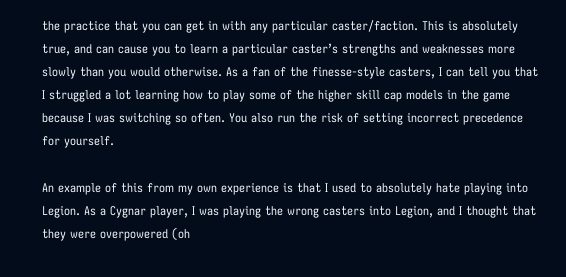the practice that you can get in with any particular caster/faction. This is absolutely true, and can cause you to learn a particular caster’s strengths and weaknesses more slowly than you would otherwise. As a fan of the finesse-style casters, I can tell you that I struggled a lot learning how to play some of the higher skill cap models in the game because I was switching so often. You also run the risk of setting incorrect precedence for yourself.

An example of this from my own experience is that I used to absolutely hate playing into Legion. As a Cygnar player, I was playing the wrong casters into Legion, and I thought that they were overpowered (oh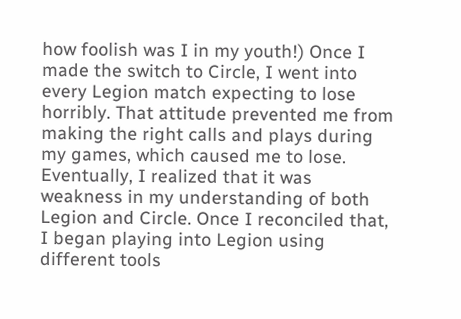how foolish was I in my youth!) Once I made the switch to Circle, I went into every Legion match expecting to lose horribly. That attitude prevented me from making the right calls and plays during my games, which caused me to lose. Eventually, I realized that it was weakness in my understanding of both Legion and Circle. Once I reconciled that, I began playing into Legion using different tools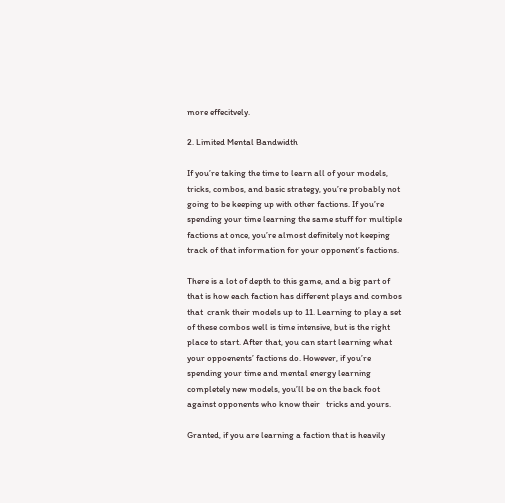more effecitvely.

2. Limited Mental Bandwidth

If you’re taking the time to learn all of your models, tricks, combos, and basic strategy, you’re probably not going to be keeping up with other factions. If you’re spending your time learning the same stuff for multiple factions at once, you’re almost definitely not keeping track of that information for your opponent’s factions.

There is a lot of depth to this game, and a big part of that is how each faction has different plays and combos that  crank their models up to 11. Learning to play a set of these combos well is time intensive, but is the right place to start. After that, you can start learning what your oppoenents’ factions do. However, if you’re spending your time and mental energy learning completely new models, you’ll be on the back foot against opponents who know their   tricks and yours.

Granted, if you are learning a faction that is heavily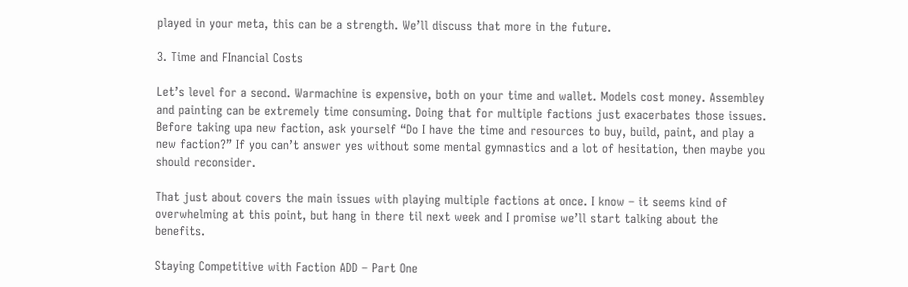played in your meta, this can be a strength. We’ll discuss that more in the future.

3. Time and FInancial Costs

Let’s level for a second. Warmachine is expensive, both on your time and wallet. Models cost money. Assembley and painting can be extremely time consuming. Doing that for multiple factions just exacerbates those issues. Before taking upa new faction, ask yourself “Do I have the time and resources to buy, build, paint, and play a new faction?” If you can’t answer yes without some mental gymnastics and a lot of hesitation, then maybe you should reconsider.

That just about covers the main issues with playing multiple factions at once. I know – it seems kind of overwhelming at this point, but hang in there til next week and I promise we’ll start talking about the benefits.

Staying Competitive with Faction ADD – Part One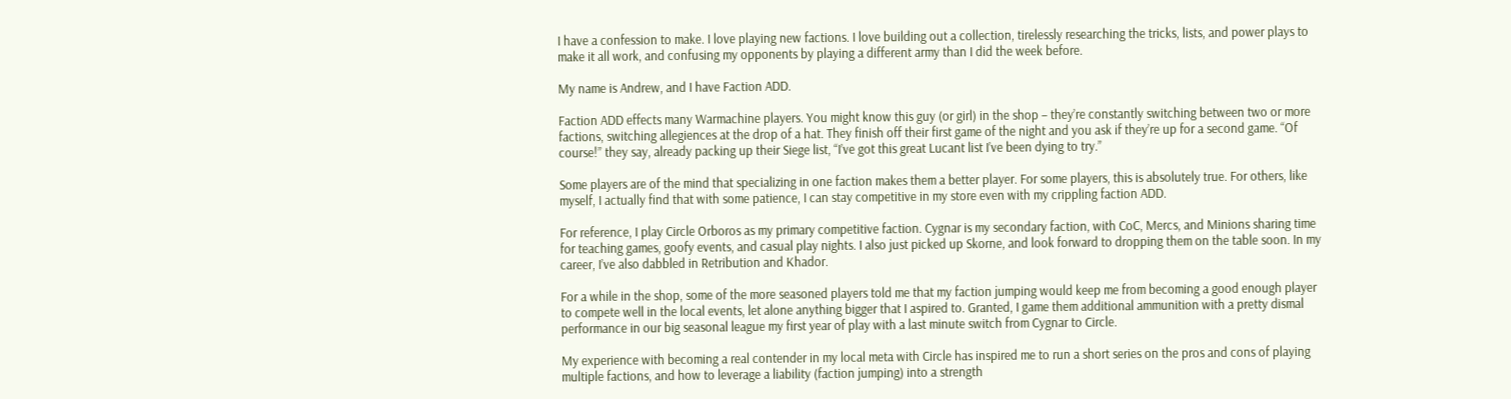I have a confession to make. I love playing new factions. I love building out a collection, tirelessly researching the tricks, lists, and power plays to make it all work, and confusing my opponents by playing a different army than I did the week before.

My name is Andrew, and I have Faction ADD.

Faction ADD effects many Warmachine players. You might know this guy (or girl) in the shop – they’re constantly switching between two or more factions, switching allegiences at the drop of a hat. They finish off their first game of the night and you ask if they’re up for a second game. “Of course!” they say, already packing up their Siege list, “I’ve got this great Lucant list I’ve been dying to try.”

Some players are of the mind that specializing in one faction makes them a better player. For some players, this is absolutely true. For others, like myself, I actually find that with some patience, I can stay competitive in my store even with my crippling faction ADD.

For reference, I play Circle Orboros as my primary competitive faction. Cygnar is my secondary faction, with CoC, Mercs, and Minions sharing time for teaching games, goofy events, and casual play nights. I also just picked up Skorne, and look forward to dropping them on the table soon. In my career, I’ve also dabbled in Retribution and Khador.

For a while in the shop, some of the more seasoned players told me that my faction jumping would keep me from becoming a good enough player to compete well in the local events, let alone anything bigger that I aspired to. Granted, I game them additional ammunition with a pretty dismal performance in our big seasonal league my first year of play with a last minute switch from Cygnar to Circle.

My experience with becoming a real contender in my local meta with Circle has inspired me to run a short series on the pros and cons of playing multiple factions, and how to leverage a liability (faction jumping) into a strength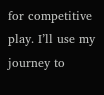for competitive play. I’ll use my journey to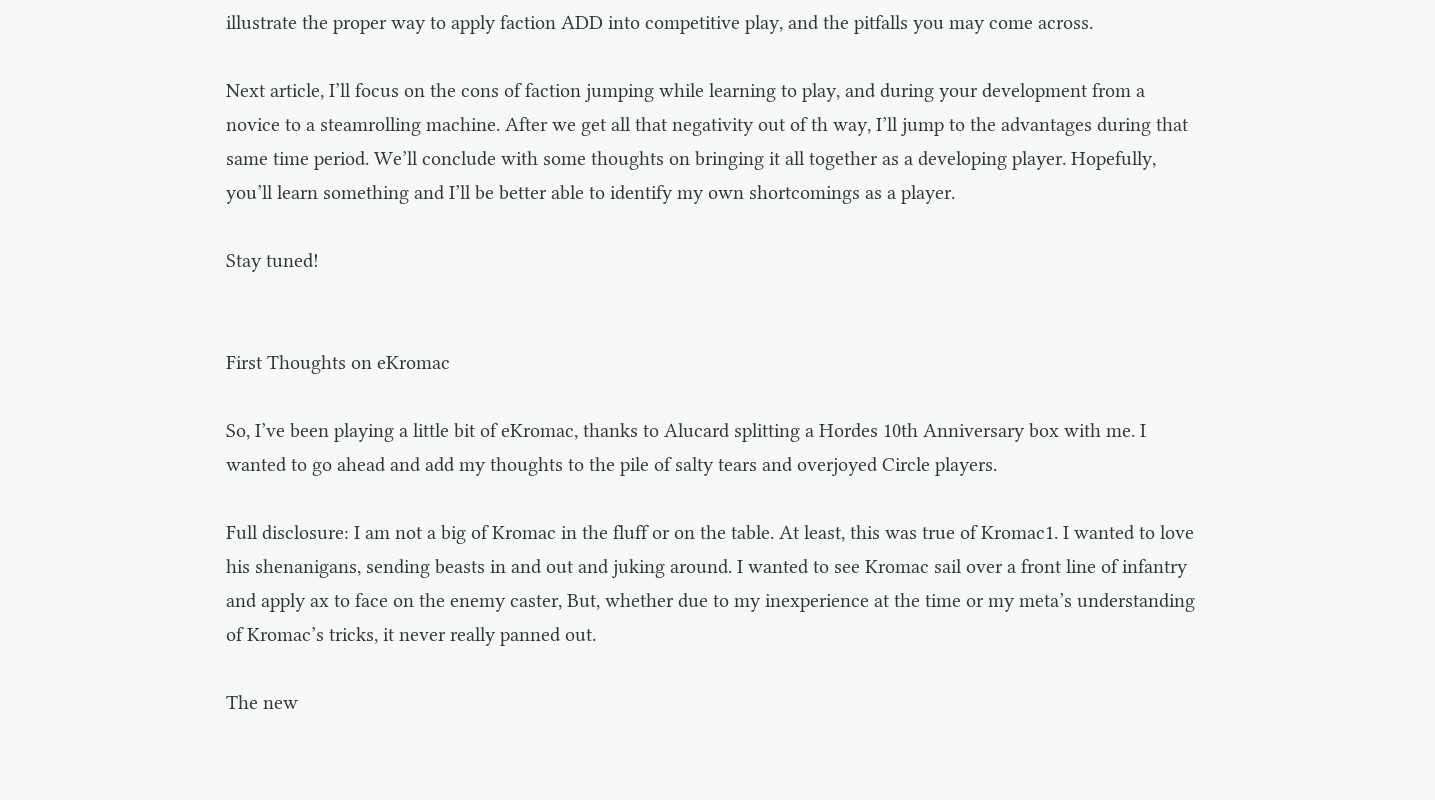illustrate the proper way to apply faction ADD into competitive play, and the pitfalls you may come across.

Next article, I’ll focus on the cons of faction jumping while learning to play, and during your development from a novice to a steamrolling machine. After we get all that negativity out of th way, I’ll jump to the advantages during that same time period. We’ll conclude with some thoughts on bringing it all together as a developing player. Hopefully, you’ll learn something and I’ll be better able to identify my own shortcomings as a player.

Stay tuned!


First Thoughts on eKromac

So, I’ve been playing a little bit of eKromac, thanks to Alucard splitting a Hordes 10th Anniversary box with me. I wanted to go ahead and add my thoughts to the pile of salty tears and overjoyed Circle players.

Full disclosure: I am not a big of Kromac in the fluff or on the table. At least, this was true of Kromac1. I wanted to love his shenanigans, sending beasts in and out and juking around. I wanted to see Kromac sail over a front line of infantry and apply ax to face on the enemy caster, But, whether due to my inexperience at the time or my meta’s understanding of Kromac’s tricks, it never really panned out.

The new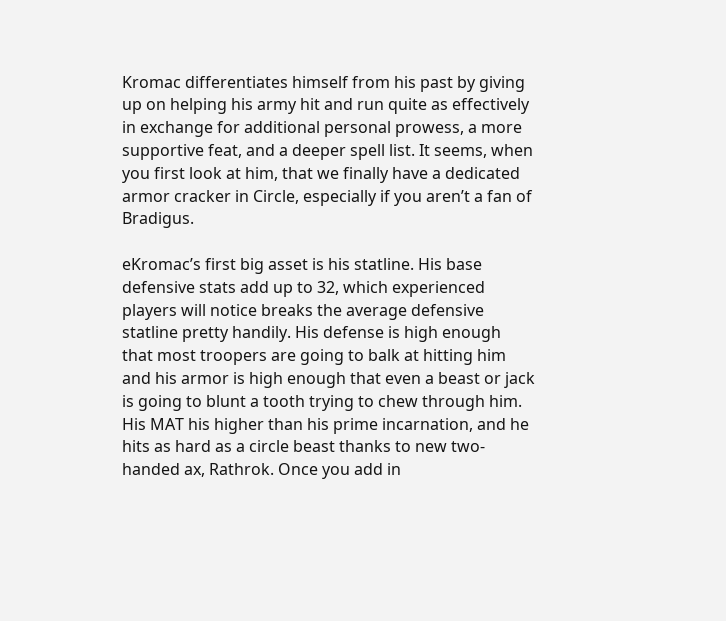Kromac differentiates himself from his past by giving up on helping his army hit and run quite as effectively in exchange for additional personal prowess, a more supportive feat, and a deeper spell list. It seems, when you first look at him, that we finally have a dedicated armor cracker in Circle, especially if you aren’t a fan of Bradigus.

eKromac’s first big asset is his statline. His base defensive stats add up to 32, which experienced players will notice breaks the average defensive statline pretty handily. His defense is high enough that most troopers are going to balk at hitting him and his armor is high enough that even a beast or jack is going to blunt a tooth trying to chew through him. His MAT his higher than his prime incarnation, and he hits as hard as a circle beast thanks to new two-handed ax, Rathrok. Once you add in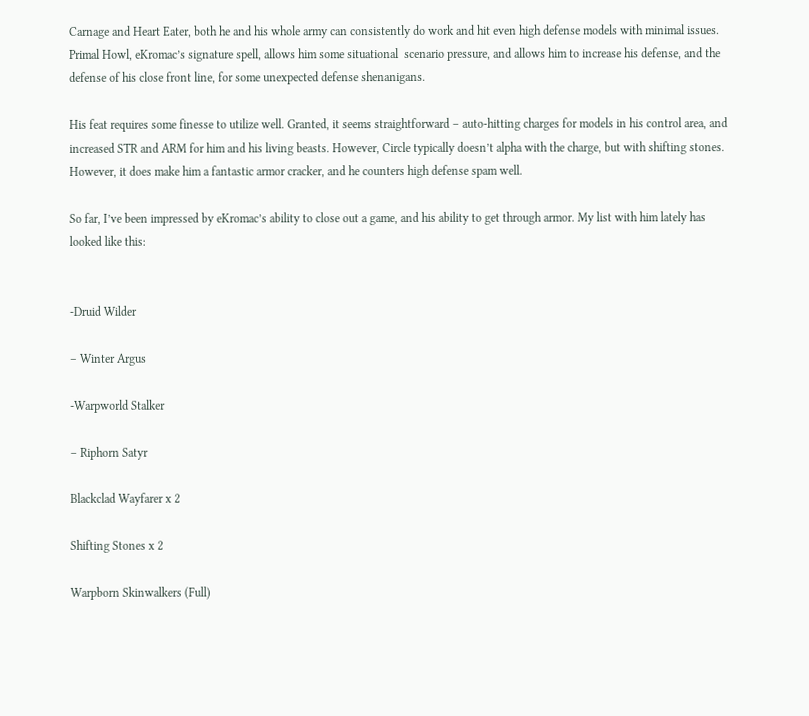Carnage and Heart Eater, both he and his whole army can consistently do work and hit even high defense models with minimal issues. Primal Howl, eKromac’s signature spell, allows him some situational  scenario pressure, and allows him to increase his defense, and the defense of his close front line, for some unexpected defense shenanigans.

His feat requires some finesse to utilize well. Granted, it seems straightforward – auto-hitting charges for models in his control area, and increased STR and ARM for him and his living beasts. However, Circle typically doesn’t alpha with the charge, but with shifting stones. However, it does make him a fantastic armor cracker, and he counters high defense spam well.

So far, I’ve been impressed by eKromac’s ability to close out a game, and his ability to get through armor. My list with him lately has looked like this:


-Druid Wilder

– Winter Argus

-Warpworld Stalker

– Riphorn Satyr

Blackclad Wayfarer x 2

Shifting Stones x 2

Warpborn Skinwalkers (Full)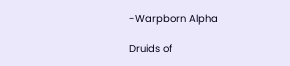-Warpborn Alpha

Druids of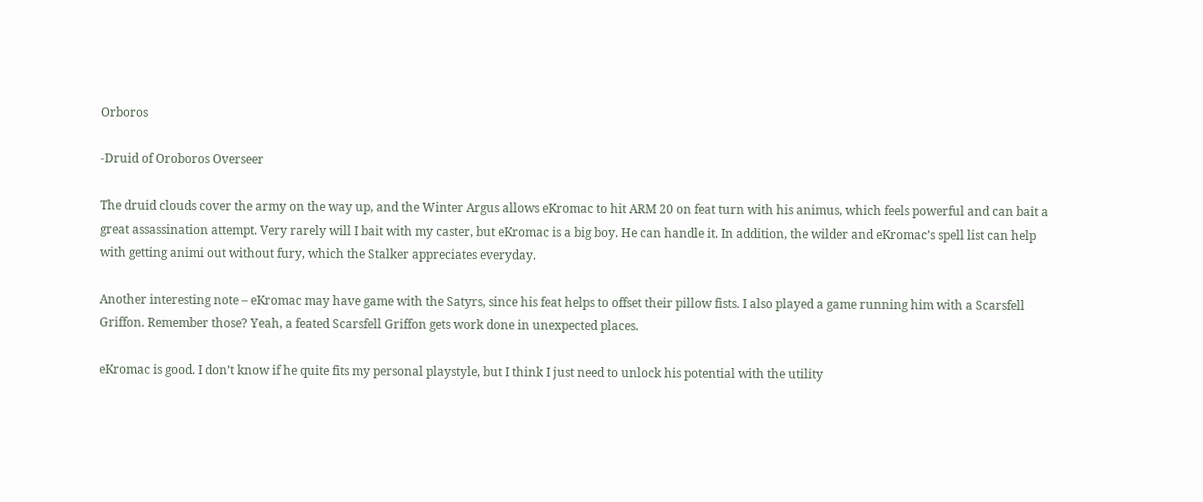Orboros

-Druid of Oroboros Overseer

The druid clouds cover the army on the way up, and the Winter Argus allows eKromac to hit ARM 20 on feat turn with his animus, which feels powerful and can bait a great assassination attempt. Very rarely will I bait with my caster, but eKromac is a big boy. He can handle it. In addition, the wilder and eKromac’s spell list can help with getting animi out without fury, which the Stalker appreciates everyday.

Another interesting note – eKromac may have game with the Satyrs, since his feat helps to offset their pillow fists. I also played a game running him with a Scarsfell Griffon. Remember those? Yeah, a feated Scarsfell Griffon gets work done in unexpected places.

eKromac is good. I don’t know if he quite fits my personal playstyle, but I think I just need to unlock his potential with the utility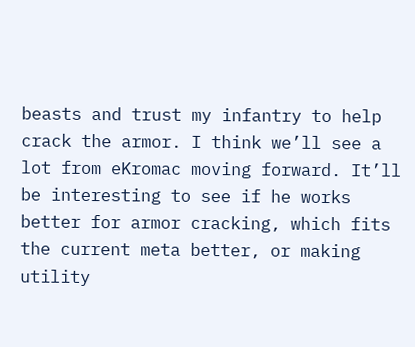beasts and trust my infantry to help crack the armor. I think we’ll see a lot from eKromac moving forward. It’ll be interesting to see if he works better for armor cracking, which fits the current meta better, or making utility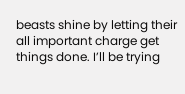beasts shine by letting their all important charge get things done. I’ll be trying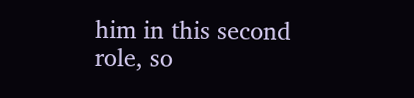him in this second role, so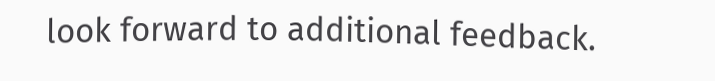look forward to additional feedback.